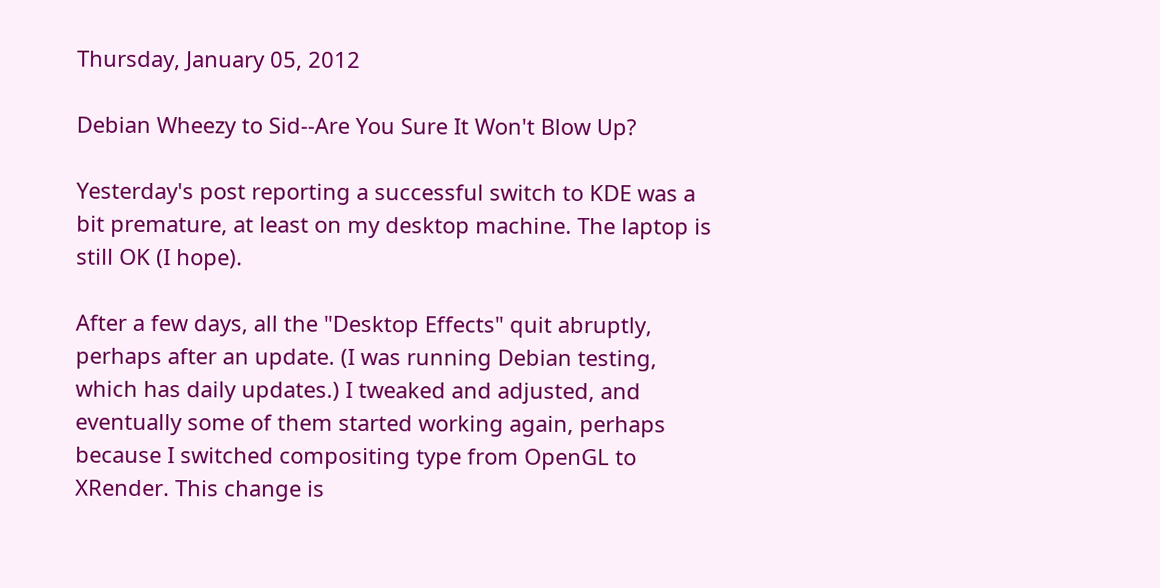Thursday, January 05, 2012

Debian Wheezy to Sid--Are You Sure It Won't Blow Up?

Yesterday's post reporting a successful switch to KDE was a bit premature, at least on my desktop machine. The laptop is still OK (I hope).

After a few days, all the "Desktop Effects" quit abruptly, perhaps after an update. (I was running Debian testing, which has daily updates.) I tweaked and adjusted, and eventually some of them started working again, perhaps because I switched compositing type from OpenGL to XRender. This change is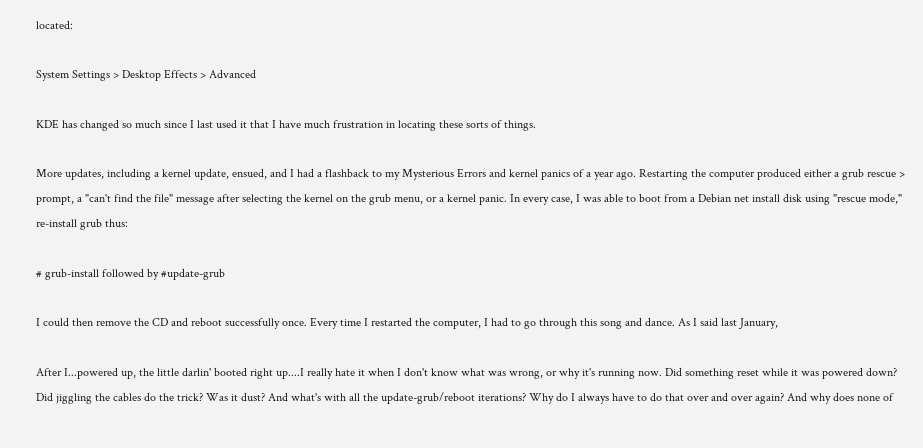located:

System Settings > Desktop Effects > Advanced

KDE has changed so much since I last used it that I have much frustration in locating these sorts of things.

More updates, including a kernel update, ensued, and I had a flashback to my Mysterious Errors and kernel panics of a year ago. Restarting the computer produced either a grub rescue > prompt, a "can't find the file" message after selecting the kernel on the grub menu, or a kernel panic. In every case, I was able to boot from a Debian net install disk using "rescue mode," re-install grub thus:

# grub-install followed by #update-grub

I could then remove the CD and reboot successfully once. Every time I restarted the computer, I had to go through this song and dance. As I said last January,

After I...powered up, the little darlin' booted right up....I really hate it when I don't know what was wrong, or why it's running now. Did something reset while it was powered down? Did jiggling the cables do the trick? Was it dust? And what's with all the update-grub/reboot iterations? Why do I always have to do that over and over again? And why does none of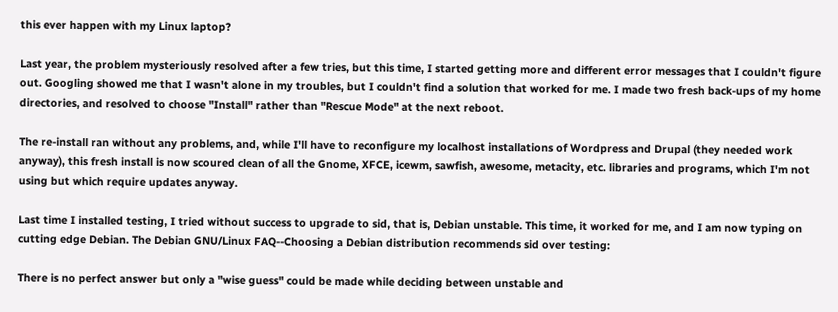this ever happen with my Linux laptop?

Last year, the problem mysteriously resolved after a few tries, but this time, I started getting more and different error messages that I couldn't figure out. Googling showed me that I wasn't alone in my troubles, but I couldn't find a solution that worked for me. I made two fresh back-ups of my home directories, and resolved to choose "Install" rather than "Rescue Mode" at the next reboot.

The re-install ran without any problems, and, while I'll have to reconfigure my localhost installations of Wordpress and Drupal (they needed work anyway), this fresh install is now scoured clean of all the Gnome, XFCE, icewm, sawfish, awesome, metacity, etc. libraries and programs, which I'm not using but which require updates anyway.

Last time I installed testing, I tried without success to upgrade to sid, that is, Debian unstable. This time, it worked for me, and I am now typing on cutting edge Debian. The Debian GNU/Linux FAQ--Choosing a Debian distribution recommends sid over testing:

There is no perfect answer but only a "wise guess" could be made while deciding between unstable and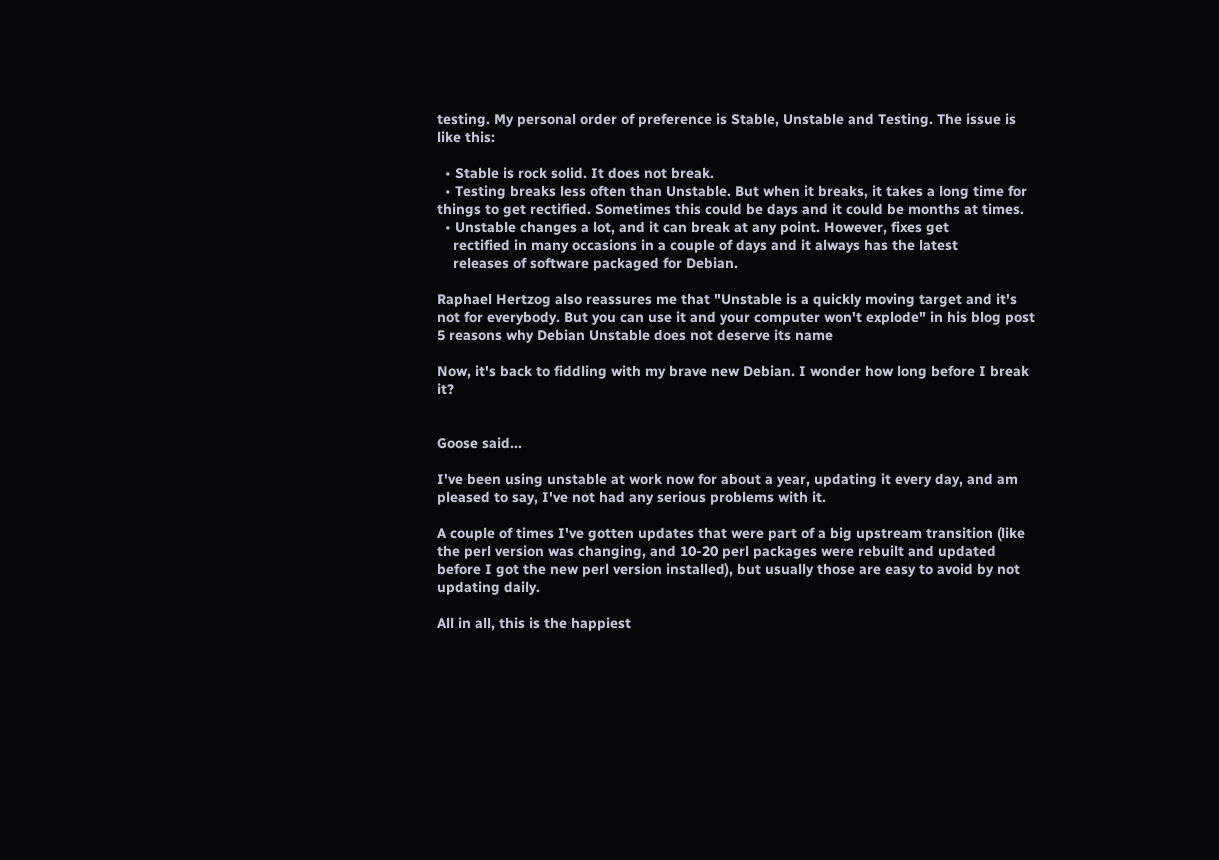testing. My personal order of preference is Stable, Unstable and Testing. The issue is like this:

  • Stable is rock solid. It does not break.
  • Testing breaks less often than Unstable. But when it breaks, it takes a long time for things to get rectified. Sometimes this could be days and it could be months at times.
  • Unstable changes a lot, and it can break at any point. However, fixes get
    rectified in many occasions in a couple of days and it always has the latest
    releases of software packaged for Debian.

Raphael Hertzog also reassures me that "Unstable is a quickly moving target and it's not for everybody. But you can use it and your computer won't explode" in his blog post 5 reasons why Debian Unstable does not deserve its name

Now, it's back to fiddling with my brave new Debian. I wonder how long before I break it?


Goose said...

I've been using unstable at work now for about a year, updating it every day, and am pleased to say, I've not had any serious problems with it.

A couple of times I've gotten updates that were part of a big upstream transition (like the perl version was changing, and 10-20 perl packages were rebuilt and updated before I got the new perl version installed), but usually those are easy to avoid by not updating daily.

All in all, this is the happiest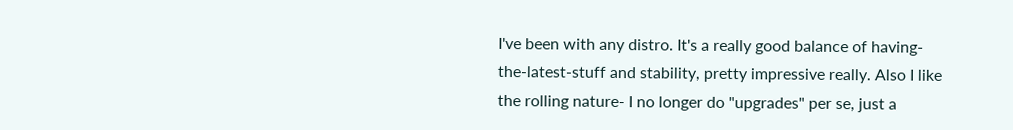I've been with any distro. It's a really good balance of having-the-latest-stuff and stability, pretty impressive really. Also I like the rolling nature- I no longer do "upgrades" per se, just a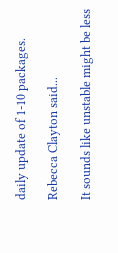daily update of 1-10 packages.

Rebecca Clayton said...

It sounds like unstable might be less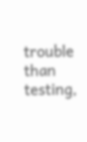trouble than testing,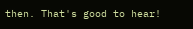then. That's good to hear!